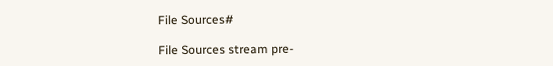File Sources#

File Sources stream pre-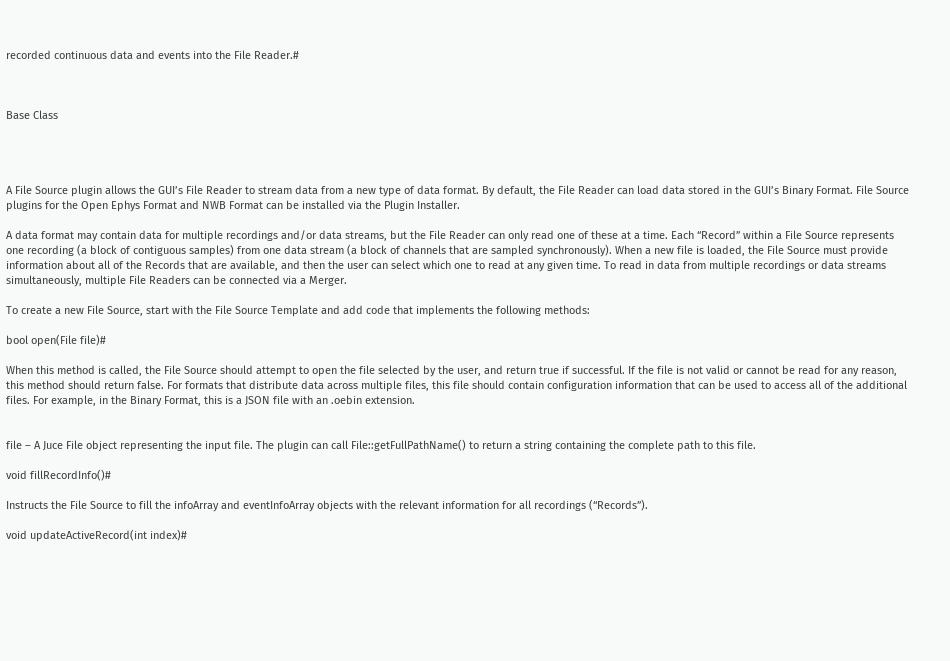recorded continuous data and events into the File Reader.#



Base Class




A File Source plugin allows the GUI’s File Reader to stream data from a new type of data format. By default, the File Reader can load data stored in the GUI’s Binary Format. File Source plugins for the Open Ephys Format and NWB Format can be installed via the Plugin Installer.

A data format may contain data for multiple recordings and/or data streams, but the File Reader can only read one of these at a time. Each “Record” within a File Source represents one recording (a block of contiguous samples) from one data stream (a block of channels that are sampled synchronously). When a new file is loaded, the File Source must provide information about all of the Records that are available, and then the user can select which one to read at any given time. To read in data from multiple recordings or data streams simultaneously, multiple File Readers can be connected via a Merger.

To create a new File Source, start with the File Source Template and add code that implements the following methods:

bool open(File file)#

When this method is called, the File Source should attempt to open the file selected by the user, and return true if successful. If the file is not valid or cannot be read for any reason, this method should return false. For formats that distribute data across multiple files, this file should contain configuration information that can be used to access all of the additional files. For example, in the Binary Format, this is a JSON file with an .oebin extension.


file – A Juce File object representing the input file. The plugin can call File::getFullPathName() to return a string containing the complete path to this file.

void fillRecordInfo()#

Instructs the File Source to fill the infoArray and eventInfoArray objects with the relevant information for all recordings (“Records”).

void updateActiveRecord(int index)#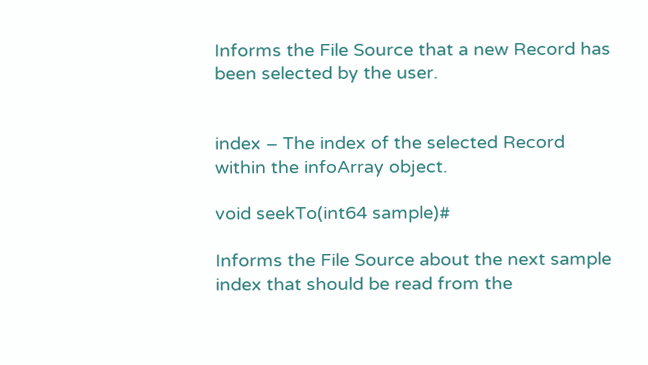Informs the File Source that a new Record has been selected by the user.


index – The index of the selected Record within the infoArray object.

void seekTo(int64 sample)#

Informs the File Source about the next sample index that should be read from the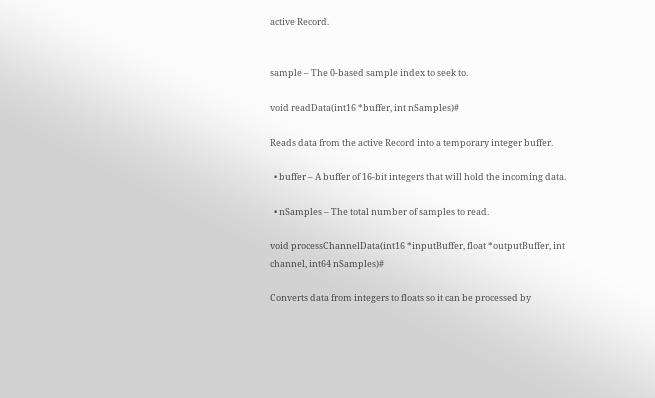active Record.


sample – The 0-based sample index to seek to.

void readData(int16 *buffer, int nSamples)#

Reads data from the active Record into a temporary integer buffer.

  • buffer – A buffer of 16-bit integers that will hold the incoming data.

  • nSamples – The total number of samples to read.

void processChannelData(int16 *inputBuffer, float *outputBuffer, int channel, int64 nSamples)#

Converts data from integers to floats so it can be processed by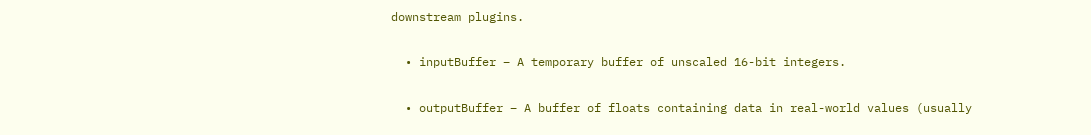downstream plugins.

  • inputBuffer – A temporary buffer of unscaled 16-bit integers.

  • outputBuffer – A buffer of floats containing data in real-world values (usually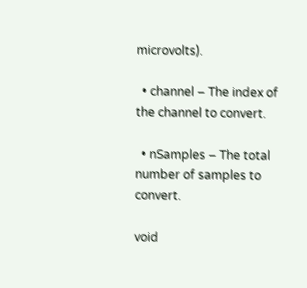microvolts).

  • channel – The index of the channel to convert.

  • nSamples – The total number of samples to convert.

void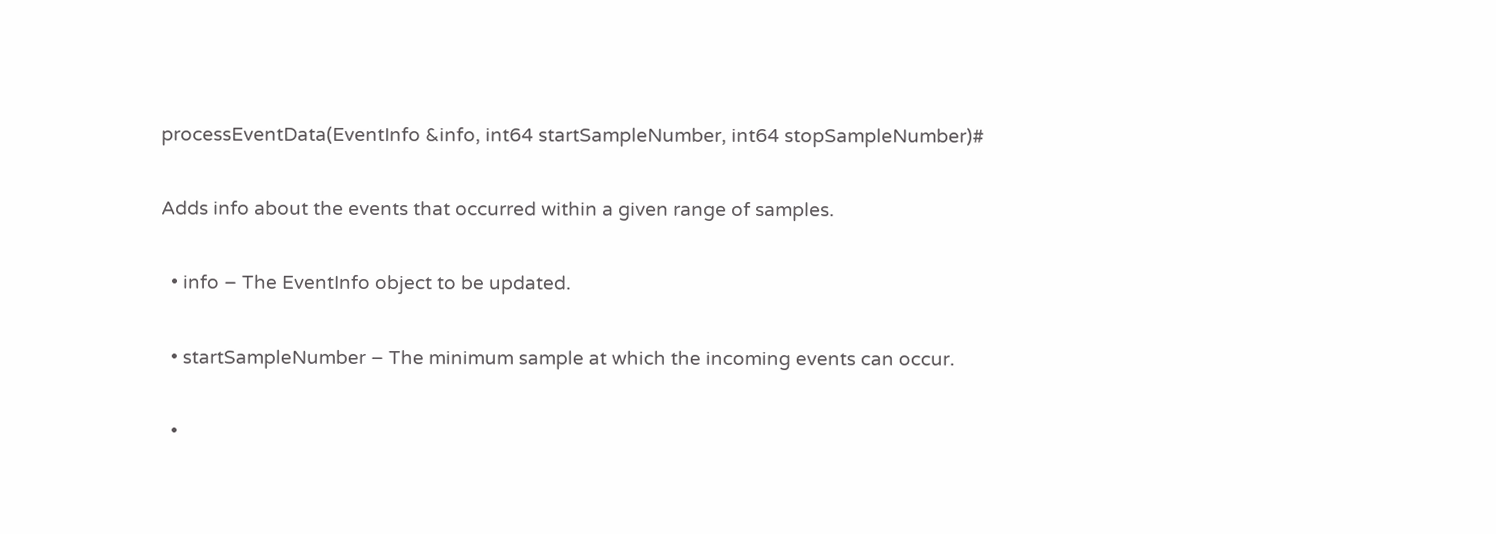processEventData(EventInfo &info, int64 startSampleNumber, int64 stopSampleNumber)#

Adds info about the events that occurred within a given range of samples.

  • info – The EventInfo object to be updated.

  • startSampleNumber – The minimum sample at which the incoming events can occur.

  •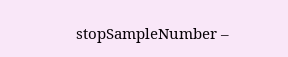stopSampleNumber –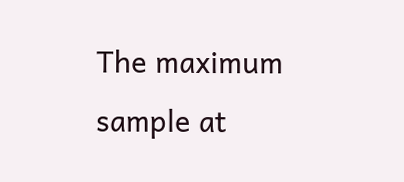The maximum sample at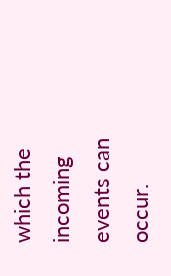which the incoming events can occur.